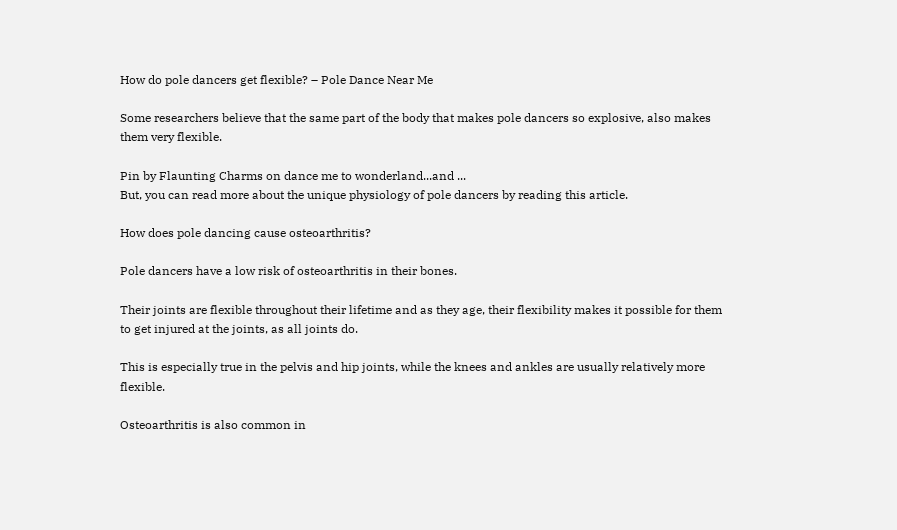How do pole dancers get flexible? – Pole Dance Near Me

Some researchers believe that the same part of the body that makes pole dancers so explosive, also makes them very flexible.

Pin by Flaunting Charms on dance me to wonderland...and ...
But, you can read more about the unique physiology of pole dancers by reading this article.

How does pole dancing cause osteoarthritis?

Pole dancers have a low risk of osteoarthritis in their bones.

Their joints are flexible throughout their lifetime and as they age, their flexibility makes it possible for them to get injured at the joints, as all joints do.

This is especially true in the pelvis and hip joints, while the knees and ankles are usually relatively more flexible.

Osteoarthritis is also common in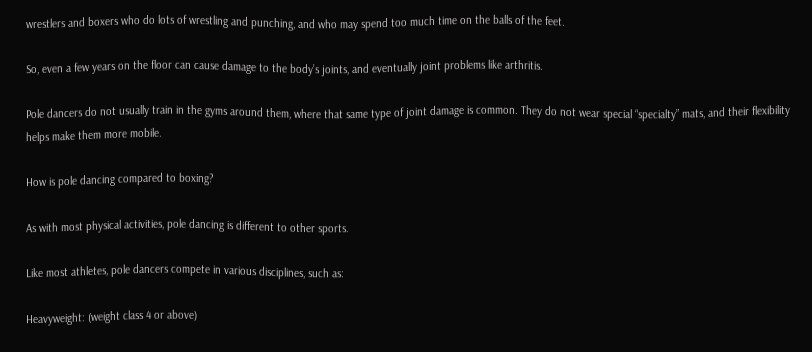wrestlers and boxers who do lots of wrestling and punching, and who may spend too much time on the balls of the feet.

So, even a few years on the floor can cause damage to the body’s joints, and eventually joint problems like arthritis.

Pole dancers do not usually train in the gyms around them, where that same type of joint damage is common. They do not wear special “specialty” mats, and their flexibility helps make them more mobile.

How is pole dancing compared to boxing?

As with most physical activities, pole dancing is different to other sports.

Like most athletes, pole dancers compete in various disciplines, such as:

Heavyweight: (weight class 4 or above)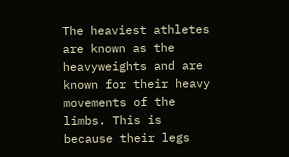The heaviest athletes are known as the heavyweights and are known for their heavy movements of the limbs. This is because their legs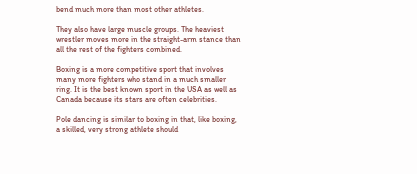bend much more than most other athletes.

They also have large muscle groups. The heaviest wrestler moves more in the straight-arm stance than all the rest of the fighters combined.

Boxing is a more competitive sport that involves many more fighters who stand in a much smaller ring. It is the best known sport in the USA as well as Canada because its stars are often celebrities.

Pole dancing is similar to boxing in that, like boxing, a skilled, very strong athlete should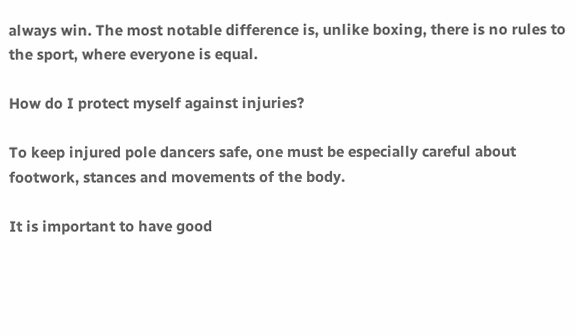always win. The most notable difference is, unlike boxing, there is no rules to the sport, where everyone is equal.

How do I protect myself against injuries?

To keep injured pole dancers safe, one must be especially careful about footwork, stances and movements of the body.

It is important to have good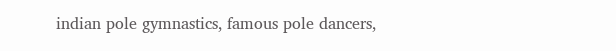indian pole gymnastics, famous pole dancers,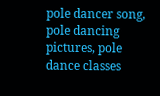pole dancer song, pole dancing pictures, pole dance classes